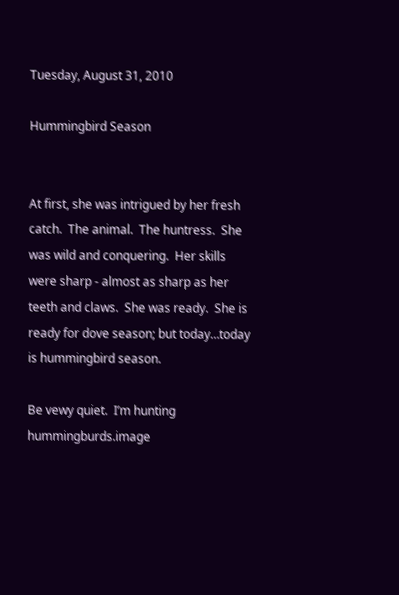Tuesday, August 31, 2010

Hummingbird Season


At first, she was intrigued by her fresh catch.  The animal.  The huntress.  She was wild and conquering.  Her skills were sharp - almost as sharp as her teeth and claws.  She was ready.  She is ready for dove season; but today…today is hummingbird season.

Be vewy quiet.  I’m hunting hummingburds.image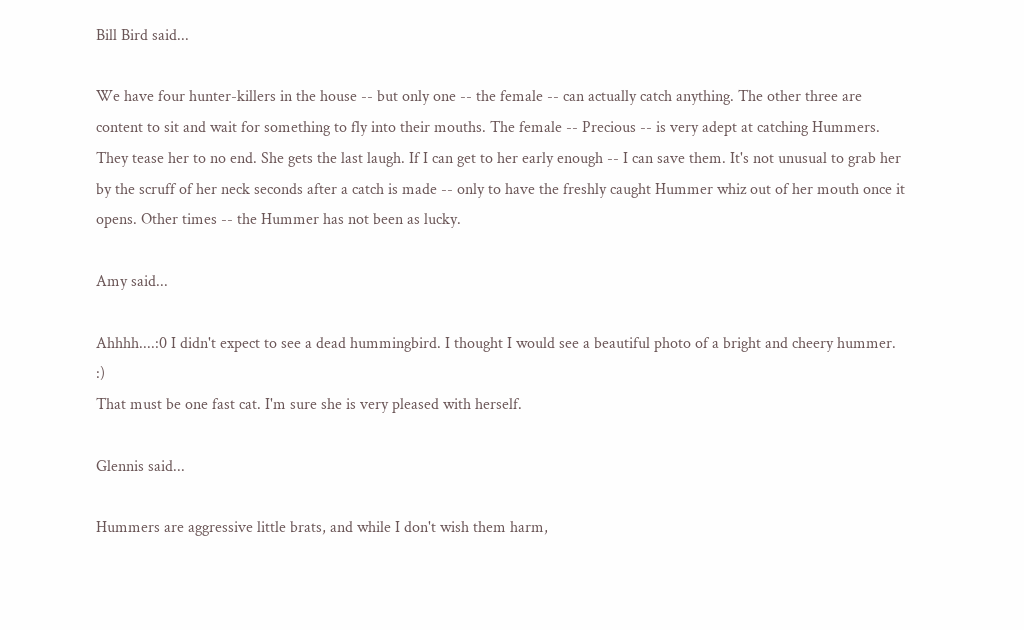Bill Bird said...

We have four hunter-killers in the house -- but only one -- the female -- can actually catch anything. The other three are content to sit and wait for something to fly into their mouths. The female -- Precious -- is very adept at catching Hummers. They tease her to no end. She gets the last laugh. If I can get to her early enough -- I can save them. It's not unusual to grab her by the scruff of her neck seconds after a catch is made -- only to have the freshly caught Hummer whiz out of her mouth once it opens. Other times -- the Hummer has not been as lucky.

Amy said...

Ahhhh....:0 I didn't expect to see a dead hummingbird. I thought I would see a beautiful photo of a bright and cheery hummer. :)
That must be one fast cat. I'm sure she is very pleased with herself.

Glennis said...

Hummers are aggressive little brats, and while I don't wish them harm,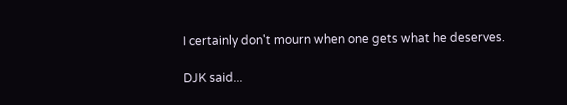I certainly don't mourn when one gets what he deserves.

DJK said...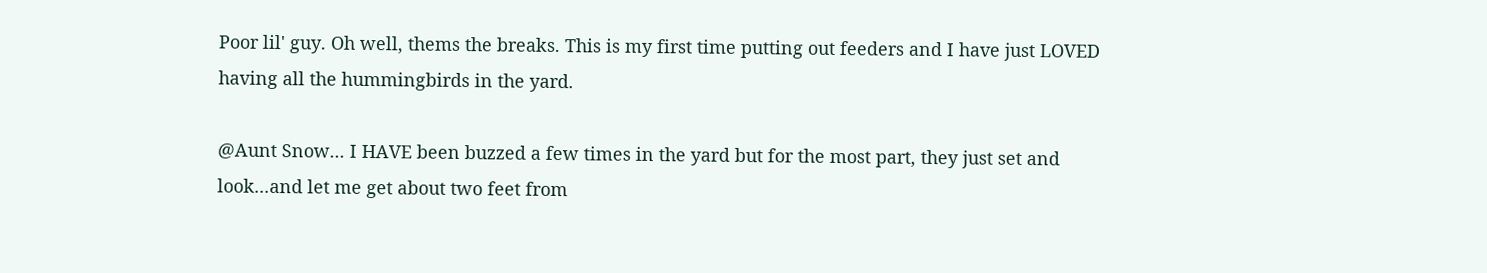Poor lil' guy. Oh well, thems the breaks. This is my first time putting out feeders and I have just LOVED having all the hummingbirds in the yard.

@Aunt Snow... I HAVE been buzzed a few times in the yard but for the most part, they just set and look...and let me get about two feet from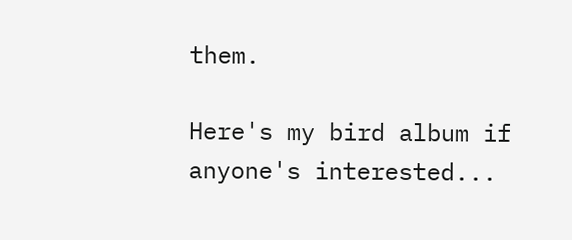them.

Here's my bird album if anyone's interested...